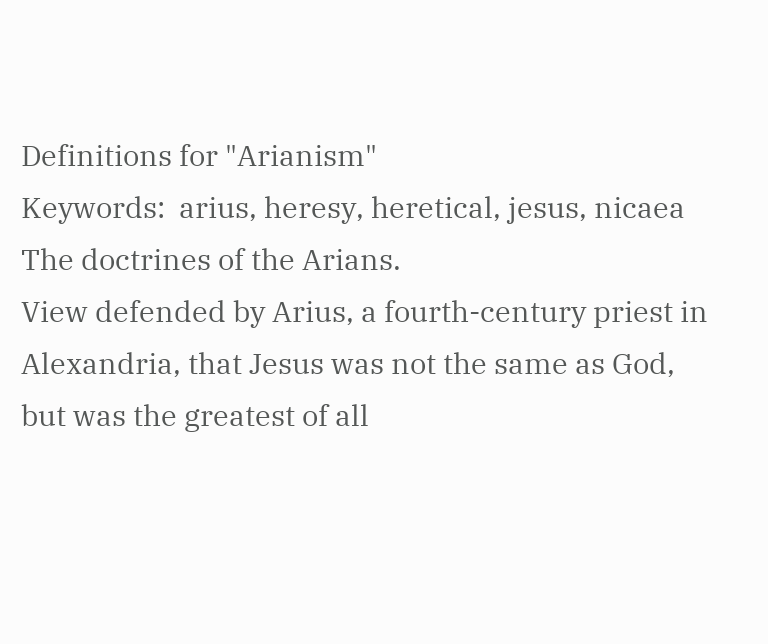Definitions for "Arianism"
Keywords:  arius, heresy, heretical, jesus, nicaea
The doctrines of the Arians.
View defended by Arius, a fourth-century priest in Alexandria, that Jesus was not the same as God, but was the greatest of all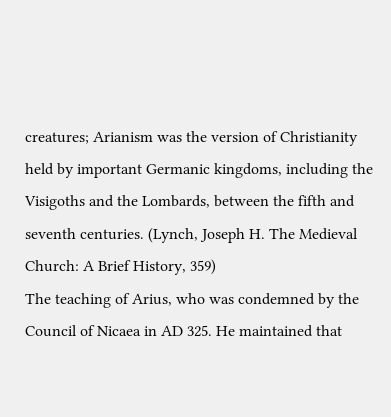creatures; Arianism was the version of Christianity held by important Germanic kingdoms, including the Visigoths and the Lombards, between the fifth and seventh centuries. (Lynch, Joseph H. The Medieval Church: A Brief History, 359)
The teaching of Arius, who was condemned by the Council of Nicaea in AD 325. He maintained that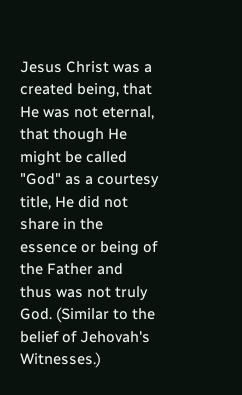Jesus Christ was a created being, that He was not eternal, that though He might be called "God" as a courtesy title, He did not share in the essence or being of the Father and thus was not truly God. (Similar to the belief of Jehovah's Witnesses.)